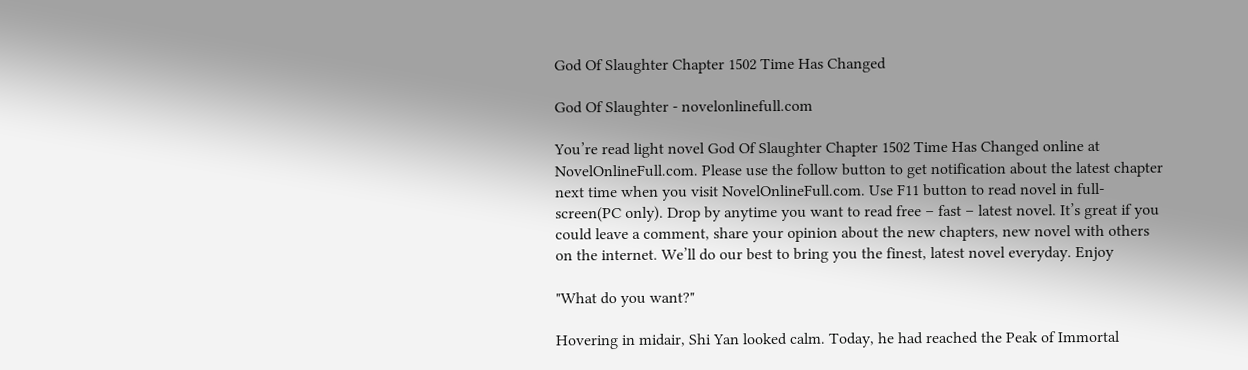God Of Slaughter Chapter 1502 Time Has Changed

God Of Slaughter - novelonlinefull.com

You’re read light novel God Of Slaughter Chapter 1502 Time Has Changed online at NovelOnlineFull.com. Please use the follow button to get notification about the latest chapter next time when you visit NovelOnlineFull.com. Use F11 button to read novel in full-screen(PC only). Drop by anytime you want to read free – fast – latest novel. It’s great if you could leave a comment, share your opinion about the new chapters, new novel with others on the internet. We’ll do our best to bring you the finest, latest novel everyday. Enjoy

"What do you want?"

Hovering in midair, Shi Yan looked calm. Today, he had reached the Peak of Immortal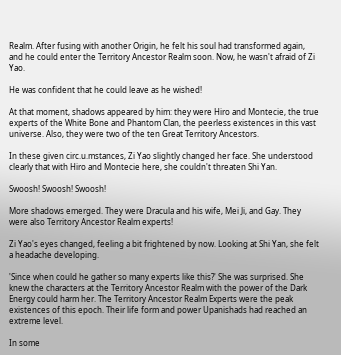Realm. After fusing with another Origin, he felt his soul had transformed again, and he could enter the Territory Ancestor Realm soon. Now, he wasn't afraid of Zi Yao.

He was confident that he could leave as he wished!

At that moment, shadows appeared by him: they were Hiro and Montecie, the true experts of the White Bone and Phantom Clan, the peerless existences in this vast universe. Also, they were two of the ten Great Territory Ancestors.

In these given circ.u.mstances, Zi Yao slightly changed her face. She understood clearly that with Hiro and Montecie here, she couldn't threaten Shi Yan.

Swoosh! Swoosh! Swoosh!

More shadows emerged. They were Dracula and his wife, Mei Ji, and Gay. They were also Territory Ancestor Realm experts!

Zi Yao's eyes changed, feeling a bit frightened by now. Looking at Shi Yan, she felt a headache developing.

'Since when could he gather so many experts like this?' She was surprised. She knew the characters at the Territory Ancestor Realm with the power of the Dark Energy could harm her. The Territory Ancestor Realm Experts were the peak existences of this epoch. Their life form and power Upanishads had reached an extreme level.

In some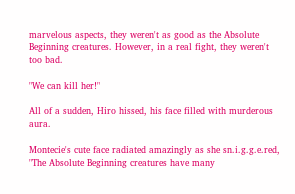marvelous aspects, they weren't as good as the Absolute Beginning creatures. However, in a real fight, they weren't too bad.

"We can kill her!"

All of a sudden, Hiro hissed, his face filled with murderous aura.

Montecie's cute face radiated amazingly as she sn.i.g.g.e.red, "The Absolute Beginning creatures have many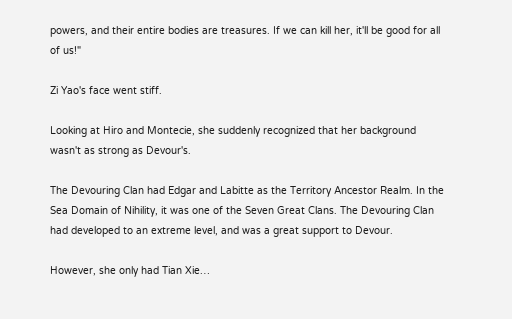powers, and their entire bodies are treasures. If we can kill her, it'll be good for all of us!"

Zi Yao's face went stiff.

Looking at Hiro and Montecie, she suddenly recognized that her background wasn't as strong as Devour's.

The Devouring Clan had Edgar and Labitte as the Territory Ancestor Realm. In the Sea Domain of Nihility, it was one of the Seven Great Clans. The Devouring Clan had developed to an extreme level, and was a great support to Devour.

However, she only had Tian Xie…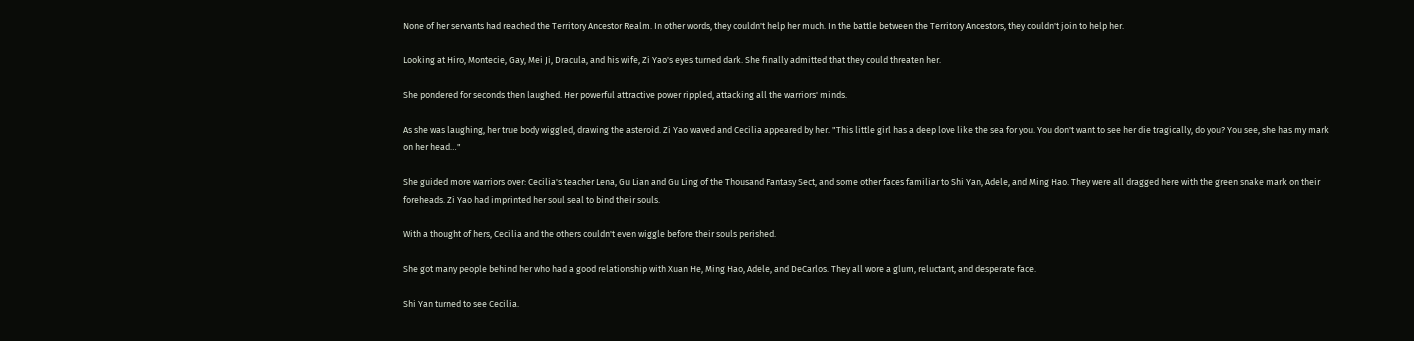None of her servants had reached the Territory Ancestor Realm. In other words, they couldn't help her much. In the battle between the Territory Ancestors, they couldn't join to help her.

Looking at Hiro, Montecie, Gay, Mei Ji, Dracula, and his wife, Zi Yao's eyes turned dark. She finally admitted that they could threaten her.

She pondered for seconds then laughed. Her powerful attractive power rippled, attacking all the warriors' minds.

As she was laughing, her true body wiggled, drawing the asteroid. Zi Yao waved and Cecilia appeared by her. "This little girl has a deep love like the sea for you. You don't want to see her die tragically, do you? You see, she has my mark on her head…"

She guided more warriors over: Cecilia's teacher Lena, Gu Lian and Gu Ling of the Thousand Fantasy Sect, and some other faces familiar to Shi Yan, Adele, and Ming Hao. They were all dragged here with the green snake mark on their foreheads. Zi Yao had imprinted her soul seal to bind their souls.

With a thought of hers, Cecilia and the others couldn't even wiggle before their souls perished.

She got many people behind her who had a good relationship with Xuan He, Ming Hao, Adele, and DeCarlos. They all wore a glum, reluctant, and desperate face.

Shi Yan turned to see Cecilia.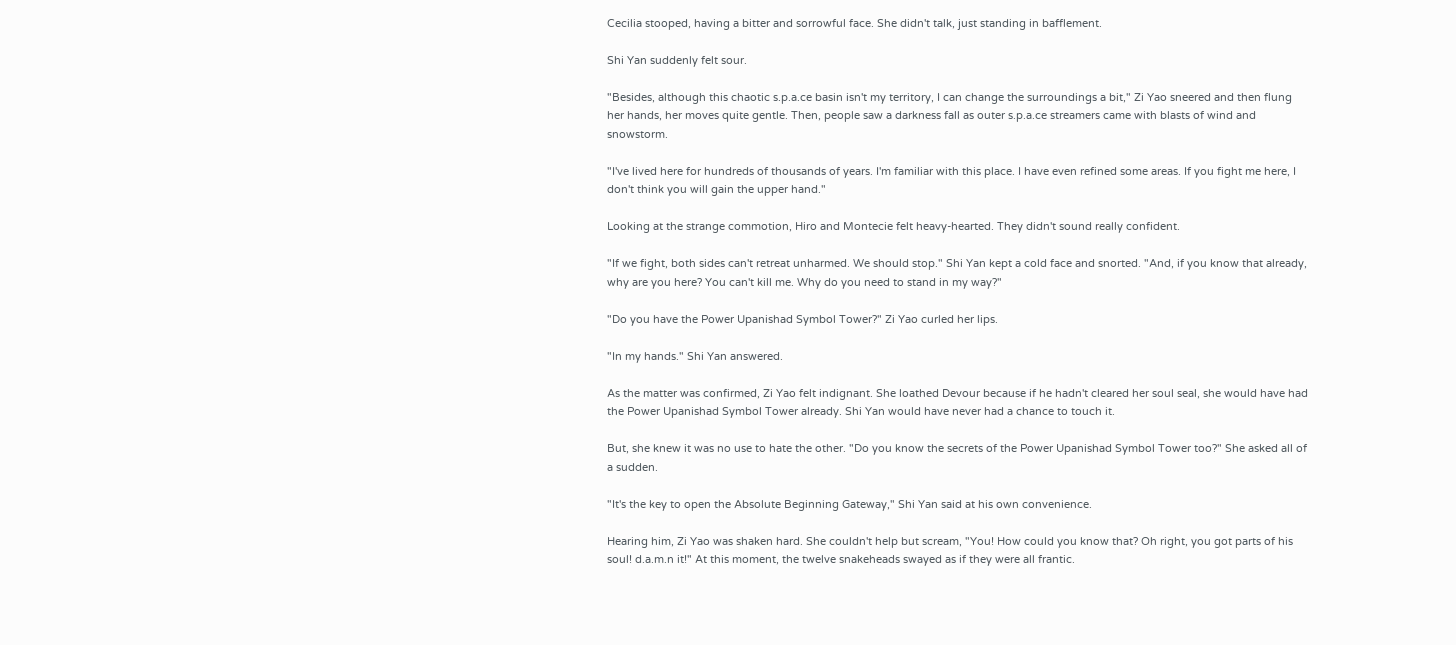Cecilia stooped, having a bitter and sorrowful face. She didn't talk, just standing in bafflement.

Shi Yan suddenly felt sour.

"Besides, although this chaotic s.p.a.ce basin isn't my territory, I can change the surroundings a bit," Zi Yao sneered and then flung her hands, her moves quite gentle. Then, people saw a darkness fall as outer s.p.a.ce streamers came with blasts of wind and snowstorm.

"I've lived here for hundreds of thousands of years. I'm familiar with this place. I have even refined some areas. If you fight me here, I don't think you will gain the upper hand."

Looking at the strange commotion, Hiro and Montecie felt heavy-hearted. They didn't sound really confident.

"If we fight, both sides can't retreat unharmed. We should stop." Shi Yan kept a cold face and snorted. "And, if you know that already, why are you here? You can't kill me. Why do you need to stand in my way?"

"Do you have the Power Upanishad Symbol Tower?" Zi Yao curled her lips.

"In my hands." Shi Yan answered.

As the matter was confirmed, Zi Yao felt indignant. She loathed Devour because if he hadn't cleared her soul seal, she would have had the Power Upanishad Symbol Tower already. Shi Yan would have never had a chance to touch it.

But, she knew it was no use to hate the other. "Do you know the secrets of the Power Upanishad Symbol Tower too?" She asked all of a sudden.

"It's the key to open the Absolute Beginning Gateway," Shi Yan said at his own convenience.

Hearing him, Zi Yao was shaken hard. She couldn't help but scream, "You! How could you know that? Oh right, you got parts of his soul! d.a.m.n it!" At this moment, the twelve snakeheads swayed as if they were all frantic.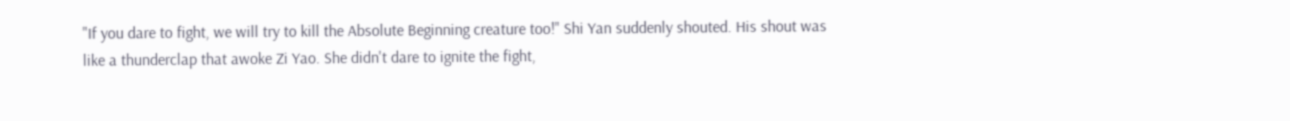"If you dare to fight, we will try to kill the Absolute Beginning creature too!" Shi Yan suddenly shouted. His shout was like a thunderclap that awoke Zi Yao. She didn't dare to ignite the fight,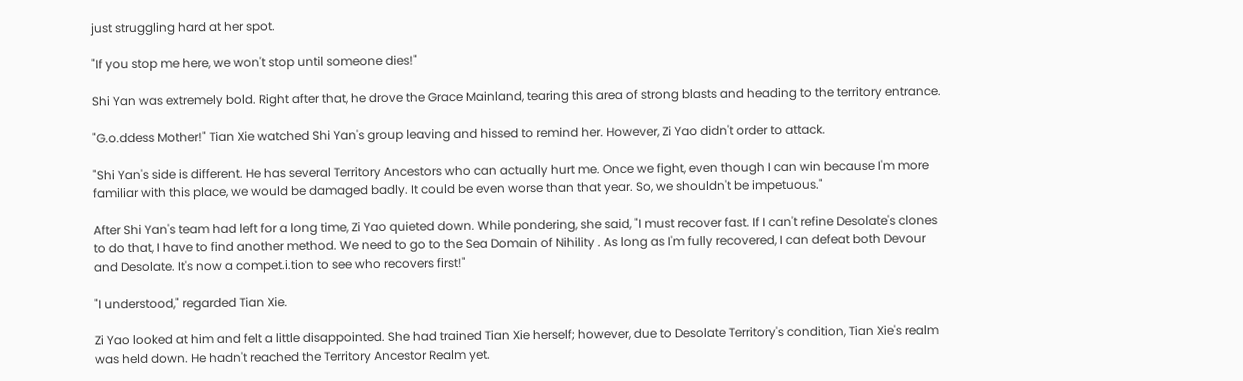just struggling hard at her spot.

"If you stop me here, we won't stop until someone dies!"

Shi Yan was extremely bold. Right after that, he drove the Grace Mainland, tearing this area of strong blasts and heading to the territory entrance.

"G.o.ddess Mother!" Tian Xie watched Shi Yan's group leaving and hissed to remind her. However, Zi Yao didn't order to attack.

"Shi Yan's side is different. He has several Territory Ancestors who can actually hurt me. Once we fight, even though I can win because I'm more familiar with this place, we would be damaged badly. It could be even worse than that year. So, we shouldn't be impetuous."

After Shi Yan's team had left for a long time, Zi Yao quieted down. While pondering, she said, "I must recover fast. If I can't refine Desolate's clones to do that, I have to find another method. We need to go to the Sea Domain of Nihility . As long as I'm fully recovered, I can defeat both Devour and Desolate. It's now a compet.i.tion to see who recovers first!"

"I understood," regarded Tian Xie.

Zi Yao looked at him and felt a little disappointed. She had trained Tian Xie herself; however, due to Desolate Territory's condition, Tian Xie's realm was held down. He hadn't reached the Territory Ancestor Realm yet.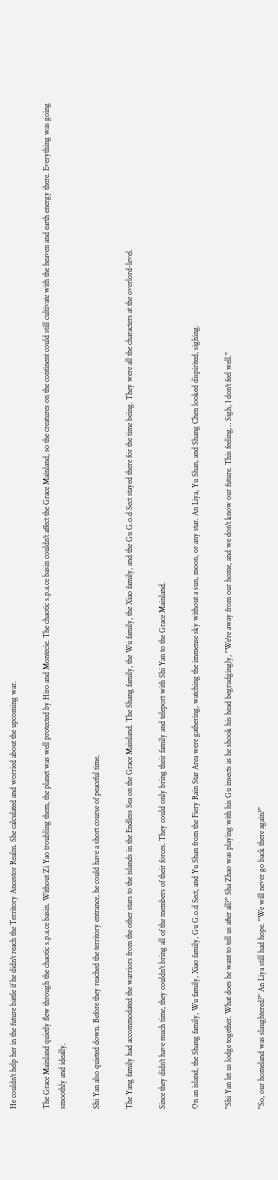He couldn't help her in the future battle if he didn't reach the Territory Ancestor Realm. She calculated and worried about the upcoming war.

The Grace Mainland quietly flew through the chaotic s.p.a.ce basin. Without Zi Yao troubling them, the planet was well protected by Hiro and Montecie. The chaotic s.p.a.ce basin couldn't affect the Grace Mainland, so the creatures on the continent could still cultivate with the heaven and earth energy there. Everything was going smoothly and ideally.

Shi Yan also quieted down. Before they reached the territory entrance, he could have a short course of peaceful time.

The Yang family had accommodated the warriors from the other stars to the islands in the Endless Sea on the Grace Mainland. The Shang family, the Wu family, the Xiao family, and the Gu G.o.d Sect stayed there for the time being. They were all the characters at the overlord-level.

Since they didn't have much time, they couldn't bring all of the members of their forces. They could only bring their family and teleport with Shi Yan to the Grace Mainland.

On an island, the Shang family, Wu family, Xiao family, Gu G.o.d Sect, and Yu Shan from the Fiery Rain Star Area were gathering, watching the immense sky without a sun, moon, or any star. An Liya, Yu Shan, and Shang Chen looked dispirited, sighing.

"Shi Yan let us lodge together. What does he want to tell us after all?" Sha Zhao was playing with his Gu insects as he shook his head begrudgingly, "We're away from our home, and we don't know our future. This feeling… Sigh, I don't feel well."

"So, our homeland was slaughtered?" An Liya still had hope. "We will never go back there again?"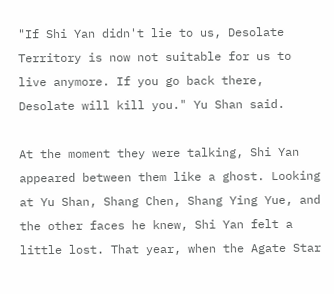"If Shi Yan didn't lie to us, Desolate Territory is now not suitable for us to live anymore. If you go back there, Desolate will kill you." Yu Shan said.

At the moment they were talking, Shi Yan appeared between them like a ghost. Looking at Yu Shan, Shang Chen, Shang Ying Yue, and the other faces he knew, Shi Yan felt a little lost. That year, when the Agate Star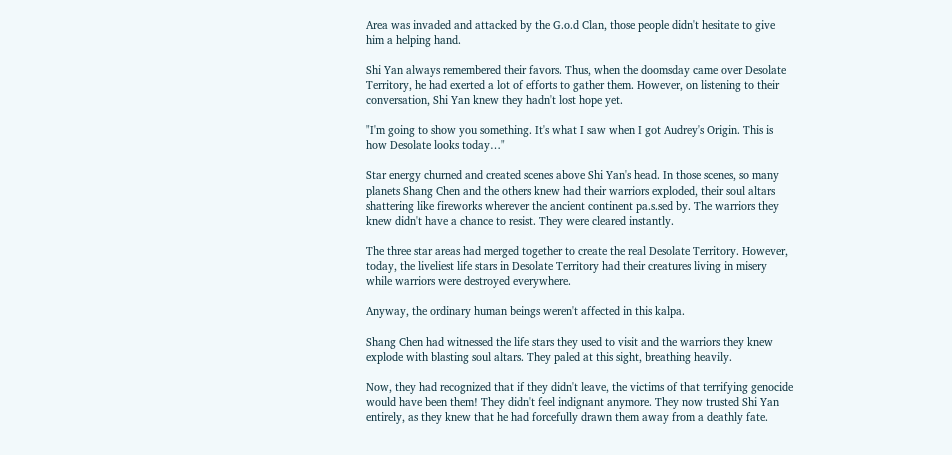Area was invaded and attacked by the G.o.d Clan, those people didn't hesitate to give him a helping hand.

Shi Yan always remembered their favors. Thus, when the doomsday came over Desolate Territory, he had exerted a lot of efforts to gather them. However, on listening to their conversation, Shi Yan knew they hadn't lost hope yet.

"I'm going to show you something. It's what I saw when I got Audrey's Origin. This is how Desolate looks today…"

Star energy churned and created scenes above Shi Yan's head. In those scenes, so many planets Shang Chen and the others knew had their warriors exploded, their soul altars shattering like fireworks wherever the ancient continent pa.s.sed by. The warriors they knew didn't have a chance to resist. They were cleared instantly.

The three star areas had merged together to create the real Desolate Territory. However, today, the liveliest life stars in Desolate Territory had their creatures living in misery while warriors were destroyed everywhere.

Anyway, the ordinary human beings weren't affected in this kalpa.

Shang Chen had witnessed the life stars they used to visit and the warriors they knew explode with blasting soul altars. They paled at this sight, breathing heavily.

Now, they had recognized that if they didn't leave, the victims of that terrifying genocide would have been them! They didn't feel indignant anymore. They now trusted Shi Yan entirely, as they knew that he had forcefully drawn them away from a deathly fate.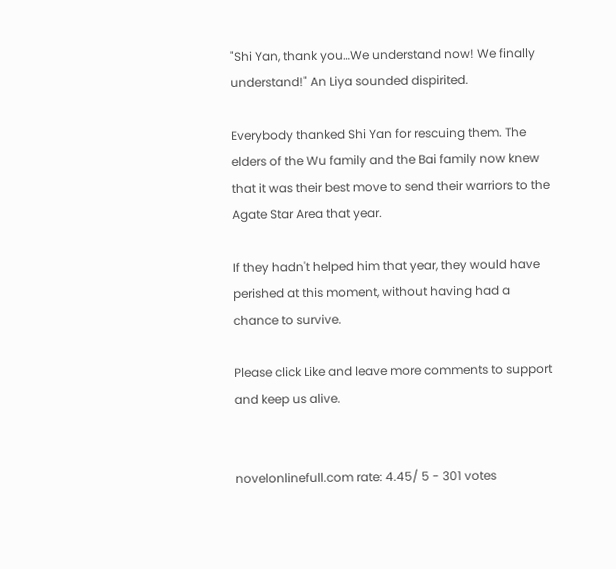"Shi Yan, thank you…We understand now! We finally understand!" An Liya sounded dispirited.

Everybody thanked Shi Yan for rescuing them. The elders of the Wu family and the Bai family now knew that it was their best move to send their warriors to the Agate Star Area that year.

If they hadn't helped him that year, they would have perished at this moment, without having had a chance to survive.

Please click Like and leave more comments to support and keep us alive.


novelonlinefull.com rate: 4.45/ 5 - 301 votes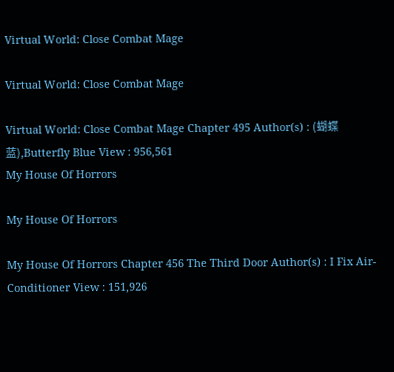Virtual World: Close Combat Mage

Virtual World: Close Combat Mage

Virtual World: Close Combat Mage Chapter 495 Author(s) : (蝴蝶蓝),Butterfly Blue View : 956,561
My House Of Horrors

My House Of Horrors

My House Of Horrors Chapter 456 The Third Door Author(s) : I Fix Air-Conditioner View : 151,926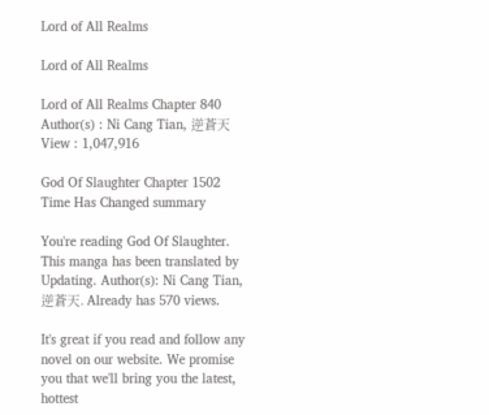Lord of All Realms

Lord of All Realms

Lord of All Realms Chapter 840 Author(s) : Ni Cang Tian, 逆蒼天 View : 1,047,916

God Of Slaughter Chapter 1502 Time Has Changed summary

You're reading God Of Slaughter. This manga has been translated by Updating. Author(s): Ni Cang Tian,逆蒼天. Already has 570 views.

It's great if you read and follow any novel on our website. We promise you that we'll bring you the latest, hottest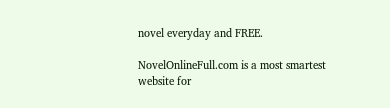novel everyday and FREE.

NovelOnlineFull.com is a most smartest website for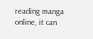reading manga online, it can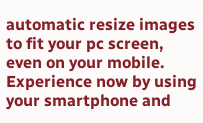automatic resize images to fit your pc screen, even on your mobile. Experience now by using your smartphone and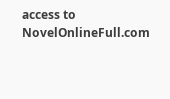access to NovelOnlineFull.com